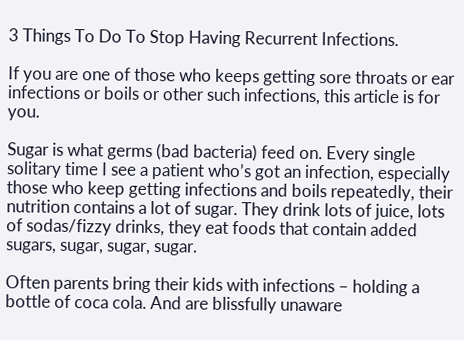3 Things To Do To Stop Having Recurrent Infections.

If you are one of those who keeps getting sore throats or ear infections or boils or other such infections, this article is for you.

Sugar is what germs (bad bacteria) feed on. Every single solitary time I see a patient who’s got an infection, especially those who keep getting infections and boils repeatedly, their nutrition contains a lot of sugar. They drink lots of juice, lots of sodas/fizzy drinks, they eat foods that contain added sugars, sugar, sugar, sugar.

Often parents bring their kids with infections – holding a bottle of coca cola. And are blissfully unaware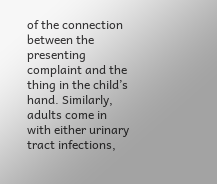of the connection between the presenting complaint and the thing in the child’s hand. Similarly, adults come in with either urinary tract infections,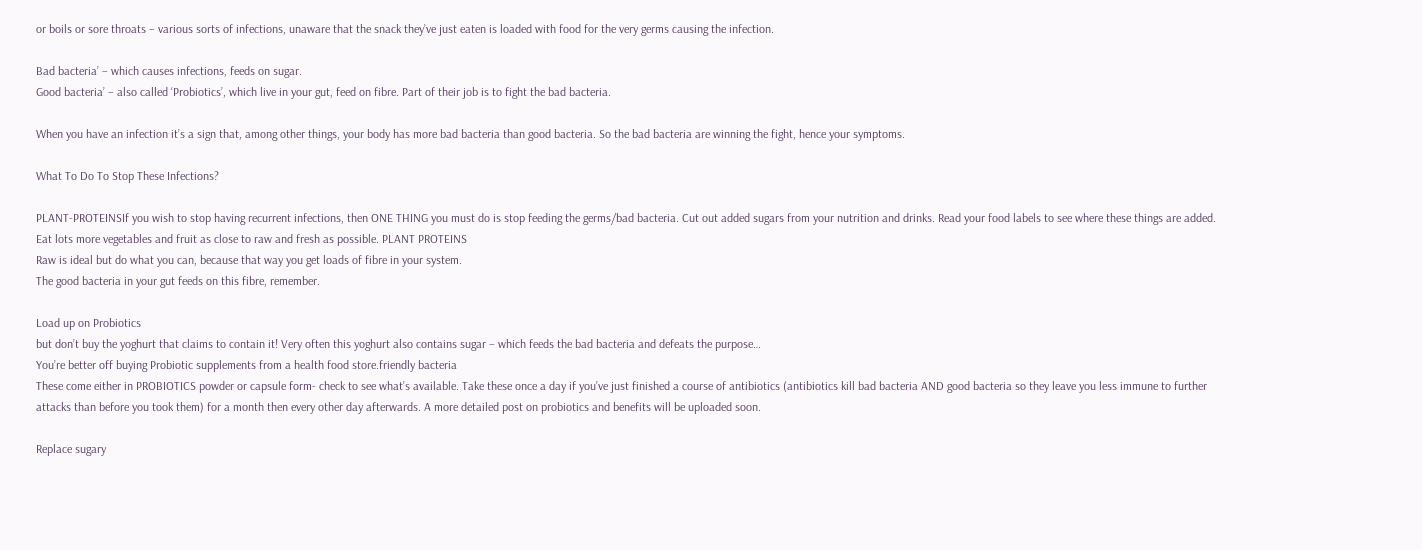or boils or sore throats – various sorts of infections, unaware that the snack they’ve just eaten is loaded with food for the very germs causing the infection.

Bad bacteria’ – which causes infections, feeds on sugar.
Good bacteria’ – also called ‘Probiotics’, which live in your gut, feed on fibre. Part of their job is to fight the bad bacteria.

When you have an infection it’s a sign that, among other things, your body has more bad bacteria than good bacteria. So the bad bacteria are winning the fight, hence your symptoms.

What To Do To Stop These Infections?

PLANT-PROTEINSIf you wish to stop having recurrent infections, then ONE THING you must do is stop feeding the germs/bad bacteria. Cut out added sugars from your nutrition and drinks. Read your food labels to see where these things are added.
Eat lots more vegetables and fruit as close to raw and fresh as possible. PLANT PROTEINS
Raw is ideal but do what you can, because that way you get loads of fibre in your system.
The good bacteria in your gut feeds on this fibre, remember.

Load up on Probiotics
but don’t buy the yoghurt that claims to contain it! Very often this yoghurt also contains sugar – which feeds the bad bacteria and defeats the purpose…
You’re better off buying Probiotic supplements from a health food store.friendly bacteria
These come either in PROBIOTICS powder or capsule form- check to see what’s available. Take these once a day if you’ve just finished a course of antibiotics (antibiotics kill bad bacteria AND good bacteria so they leave you less immune to further attacks than before you took them) for a month then every other day afterwards. A more detailed post on probiotics and benefits will be uploaded soon.

Replace sugary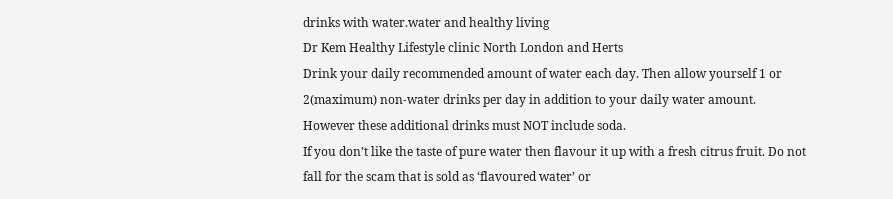drinks with water.water and healthy living
Dr Kem Healthy Lifestyle clinic North London and Herts
Drink your daily recommended amount of water each day. Then allow yourself 1 or 2(maximum) non-water drinks per day in addition to your daily water amount. However these additional drinks must NOT include soda.
If you don’t like the taste of pure water then flavour it up with a fresh citrus fruit. Do not fall for the scam that is sold as ‘flavoured water’ or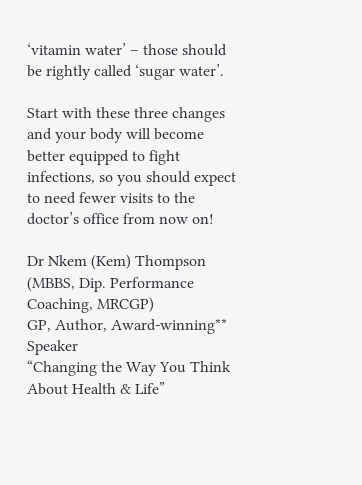‘vitamin water’ – those should be rightly called ‘sugar water’.

Start with these three changes and your body will become better equipped to fight infections, so you should expect to need fewer visits to the doctor’s office from now on!

Dr Nkem (Kem) Thompson (MBBS, Dip. Performance Coaching, MRCGP)
GP, Author, Award-winning** Speaker
“Changing the Way You Think About Health & Life”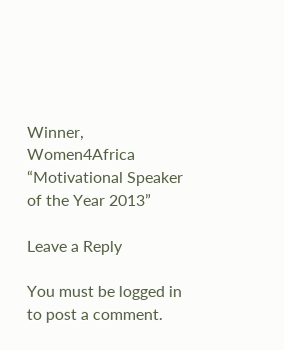Winner, Women4Africa “Motivational Speaker of the Year 2013”

Leave a Reply

You must be logged in to post a comment.